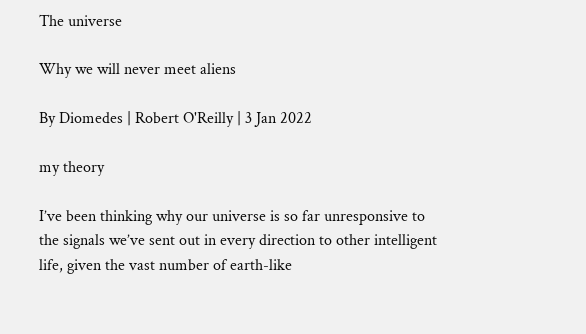The universe

Why we will never meet aliens

By Diomedes | Robert O'Reilly | 3 Jan 2022

my theory

I’ve been thinking why our universe is so far unresponsive to the signals we’ve sent out in every direction to other intelligent life, given the vast number of earth-like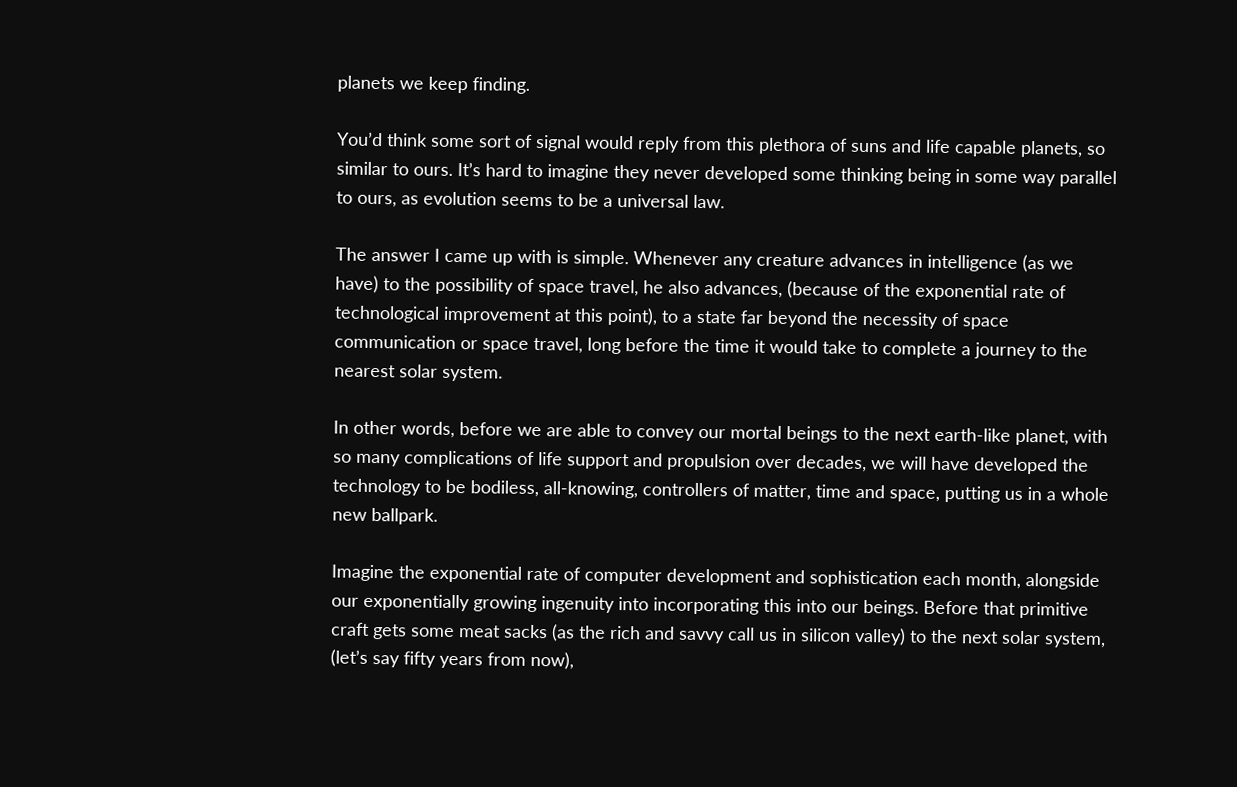planets we keep finding.

You’d think some sort of signal would reply from this plethora of suns and life capable planets, so similar to ours. It’s hard to imagine they never developed some thinking being in some way parallel to ours, as evolution seems to be a universal law.

The answer I came up with is simple. Whenever any creature advances in intelligence (as we have) to the possibility of space travel, he also advances, (because of the exponential rate of technological improvement at this point), to a state far beyond the necessity of space communication or space travel, long before the time it would take to complete a journey to the nearest solar system.

In other words, before we are able to convey our mortal beings to the next earth-like planet, with so many complications of life support and propulsion over decades, we will have developed the technology to be bodiless, all-knowing, controllers of matter, time and space, putting us in a whole new ballpark.

Imagine the exponential rate of computer development and sophistication each month, alongside our exponentially growing ingenuity into incorporating this into our beings. Before that primitive craft gets some meat sacks (as the rich and savvy call us in silicon valley) to the next solar system, (let’s say fifty years from now),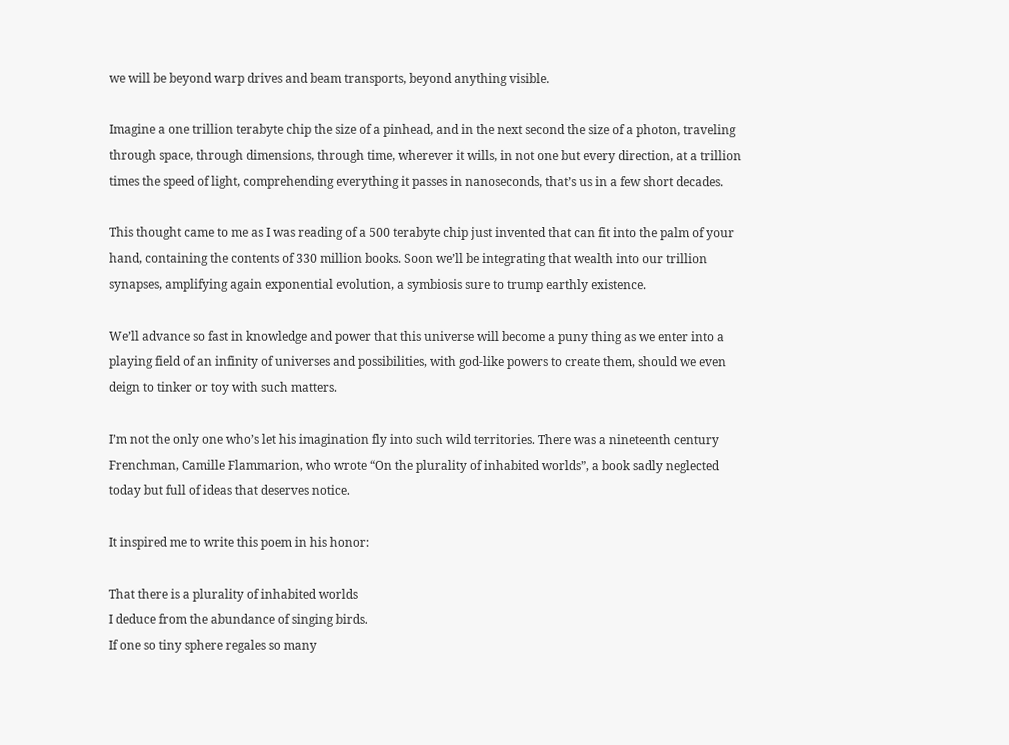we will be beyond warp drives and beam transports, beyond anything visible.

Imagine a one trillion terabyte chip the size of a pinhead, and in the next second the size of a photon, traveling through space, through dimensions, through time, wherever it wills, in not one but every direction, at a trillion times the speed of light, comprehending everything it passes in nanoseconds, that’s us in a few short decades.

This thought came to me as I was reading of a 500 terabyte chip just invented that can fit into the palm of your hand, containing the contents of 330 million books. Soon we’ll be integrating that wealth into our trillion synapses, amplifying again exponential evolution, a symbiosis sure to trump earthly existence.

We’ll advance so fast in knowledge and power that this universe will become a puny thing as we enter into a playing field of an infinity of universes and possibilities, with god-like powers to create them, should we even deign to tinker or toy with such matters.

I’m not the only one who’s let his imagination fly into such wild territories. There was a nineteenth century Frenchman, Camille Flammarion, who wrote “On the plurality of inhabited worlds”, a book sadly neglected today but full of ideas that deserves notice.

It inspired me to write this poem in his honor:

That there is a plurality of inhabited worlds
I deduce from the abundance of singing birds.
If one so tiny sphere regales so many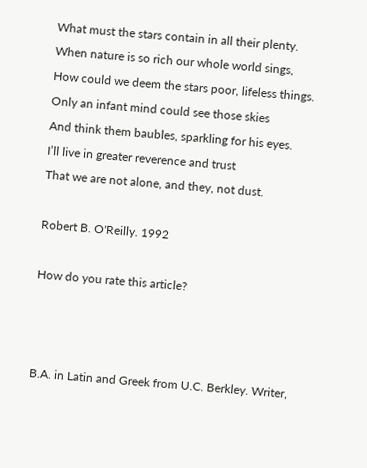What must the stars contain in all their plenty.
When nature is so rich our whole world sings,
How could we deem the stars poor, lifeless things.
Only an infant mind could see those skies
And think them baubles, sparkling for his eyes.
I’ll live in greater reverence and trust
That we are not alone, and they, not dust.

Robert B. O'Reilly. 1992

How do you rate this article?



B.A. in Latin and Greek from U.C. Berkley. Writer,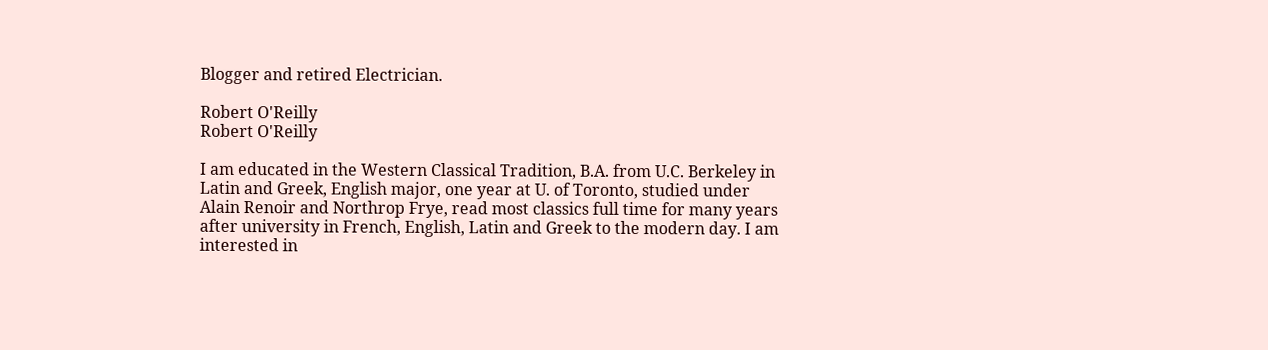Blogger and retired Electrician.

Robert O'Reilly
Robert O'Reilly

I am educated in the Western Classical Tradition, B.A. from U.C. Berkeley in Latin and Greek, English major, one year at U. of Toronto, studied under Alain Renoir and Northrop Frye, read most classics full time for many years after university in French, English, Latin and Greek to the modern day. I am interested in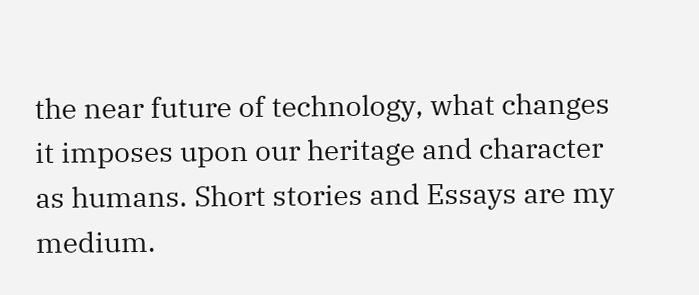the near future of technology, what changes it imposes upon our heritage and character as humans. Short stories and Essays are my medium.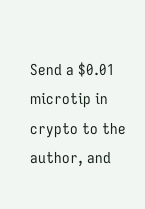Send a $0.01 microtip in crypto to the author, and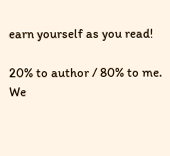earn yourself as you read!

20% to author / 80% to me.
We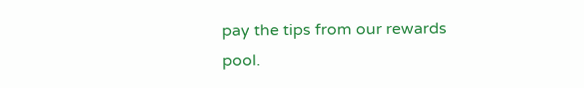pay the tips from our rewards pool.